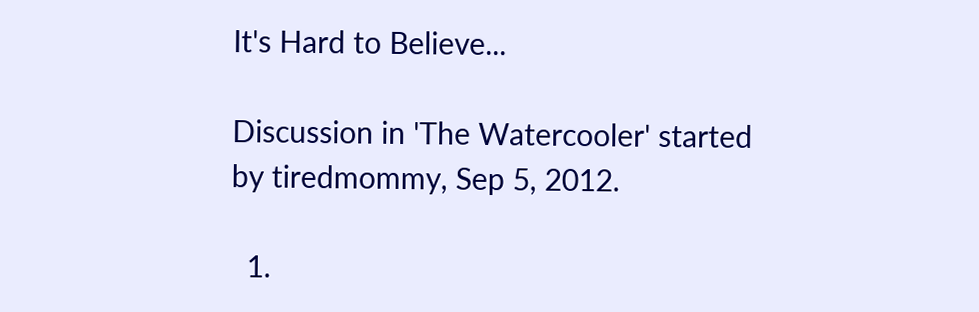It's Hard to Believe...

Discussion in 'The Watercooler' started by tiredmommy, Sep 5, 2012.

  1.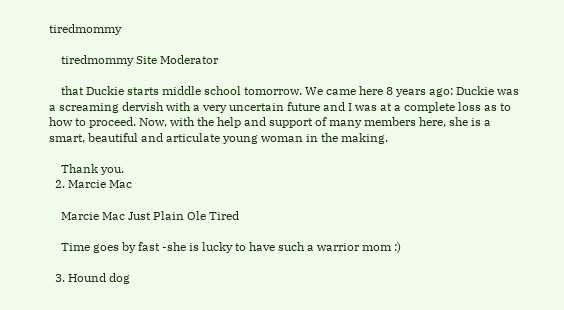tiredmommy

    tiredmommy Site Moderator

    that Duckie starts middle school tomorrow. We came here 8 years ago: Duckie was a screaming dervish with a very uncertain future and I was at a complete loss as to how to proceed. Now, with the help and support of many members here, she is a smart, beautiful and articulate young woman in the making.

    Thank you.
  2. Marcie Mac

    Marcie Mac Just Plain Ole Tired

    Time goes by fast -she is lucky to have such a warrior mom :)

  3. Hound dog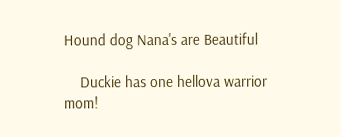Hound dog Nana's are Beautiful

    Duckie has one hellova warrior mom!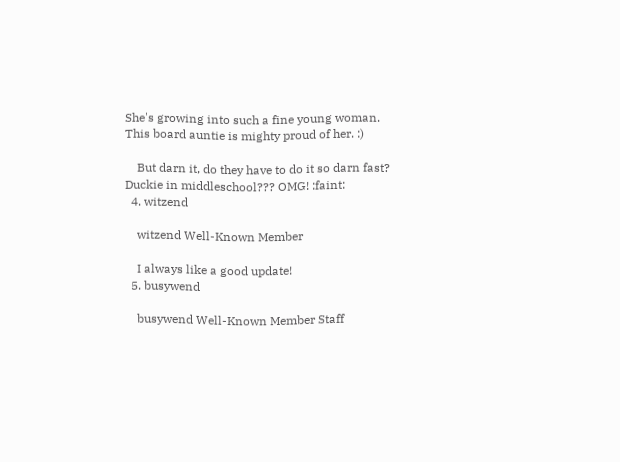She's growing into such a fine young woman. This board auntie is mighty proud of her. :)

    But darn it, do they have to do it so darn fast? Duckie in middleschool??? OMG! :faint:
  4. witzend

    witzend Well-Known Member

    I always like a good update!
  5. busywend

    busywend Well-Known Member Staff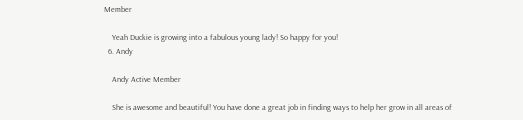Member

    Yeah Duckie is growing into a fabulous young lady! So happy for you!
  6. Andy

    Andy Active Member

    She is awesome and beautiful! You have done a great job in finding ways to help her grow in all areas of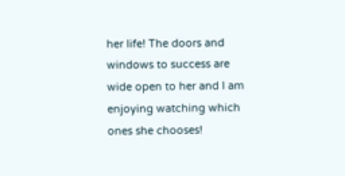her life! The doors and windows to success are wide open to her and I am enjoying watching which ones she chooses!